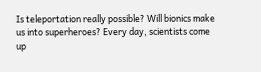Is teleportation really possible? Will bionics make us into superheroes? Every day, scientists come up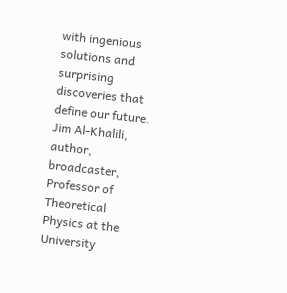with ingenious solutions and surprising discoveries that define our future. Jim Al-Khalili, author, broadcaster, Professor of Theoretical Physics at the University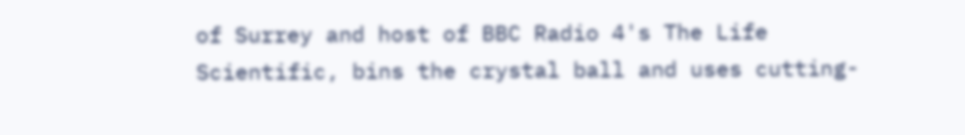of Surrey and host of BBC Radio 4's The Life Scientific, bins the crystal ball and uses cutting-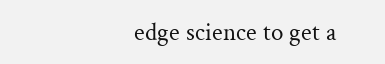edge science to get a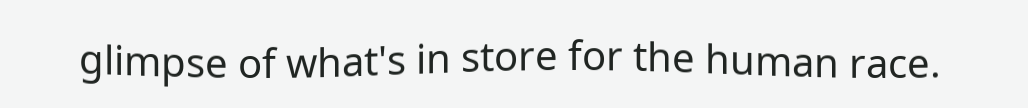glimpse of what's in store for the human race.